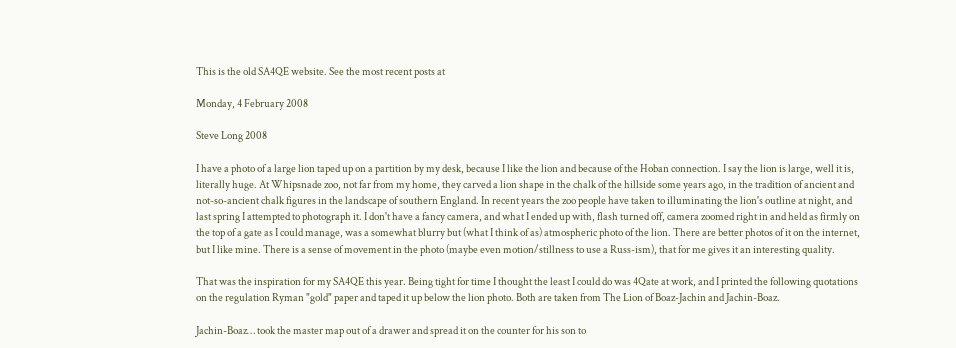This is the old SA4QE website. See the most recent posts at

Monday, 4 February 2008

Steve Long 2008

I have a photo of a large lion taped up on a partition by my desk, because I like the lion and because of the Hoban connection. I say the lion is large, well it is, literally huge. At Whipsnade zoo, not far from my home, they carved a lion shape in the chalk of the hillside some years ago, in the tradition of ancient and not-so-ancient chalk figures in the landscape of southern England. In recent years the zoo people have taken to illuminating the lion's outline at night, and last spring I attempted to photograph it. I don't have a fancy camera, and what I ended up with, flash turned off, camera zoomed right in and held as firmly on the top of a gate as I could manage, was a somewhat blurry but (what I think of as) atmospheric photo of the lion. There are better photos of it on the internet, but I like mine. There is a sense of movement in the photo (maybe even motion/stillness to use a Russ-ism), that for me gives it an interesting quality.

That was the inspiration for my SA4QE this year. Being tight for time I thought the least I could do was 4Qate at work, and I printed the following quotations on the regulation Ryman "gold" paper and taped it up below the lion photo. Both are taken from The Lion of Boaz-Jachin and Jachin-Boaz.

Jachin-Boaz… took the master map out of a drawer and spread it on the counter for his son to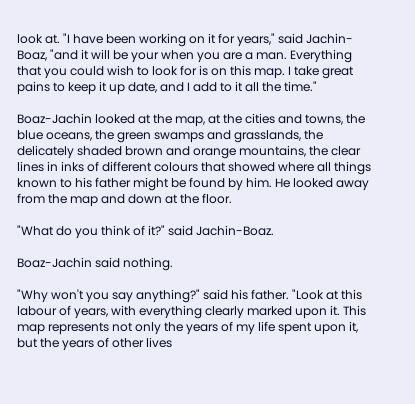look at. "I have been working on it for years," said Jachin-Boaz, "and it will be your when you are a man. Everything that you could wish to look for is on this map. I take great pains to keep it up date, and I add to it all the time."

Boaz-Jachin looked at the map, at the cities and towns, the blue oceans, the green swamps and grasslands, the delicately shaded brown and orange mountains, the clear lines in inks of different colours that showed where all things known to his father might be found by him. He looked away from the map and down at the floor.

"What do you think of it?" said Jachin-Boaz.

Boaz-Jachin said nothing.

"Why won't you say anything?" said his father. "Look at this labour of years, with everything clearly marked upon it. This map represents not only the years of my life spent upon it, but the years of other lives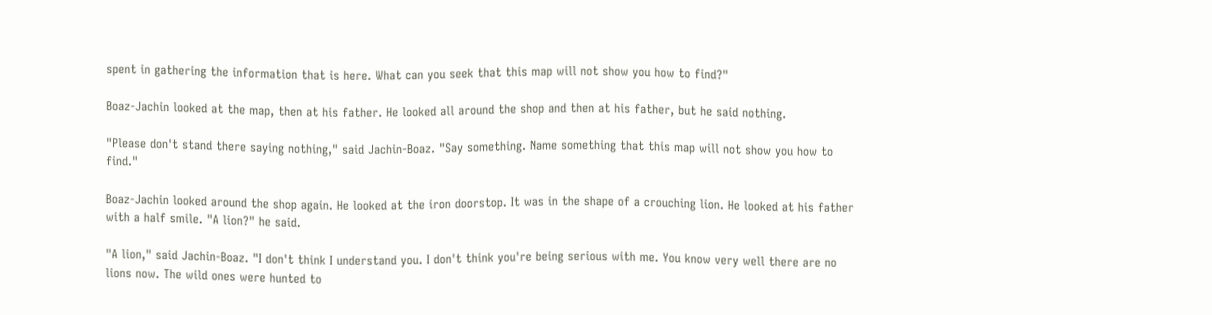spent in gathering the information that is here. What can you seek that this map will not show you how to find?"

Boaz-Jachin looked at the map, then at his father. He looked all around the shop and then at his father, but he said nothing.

"Please don't stand there saying nothing," said Jachin-Boaz. "Say something. Name something that this map will not show you how to find."

Boaz-Jachin looked around the shop again. He looked at the iron doorstop. It was in the shape of a crouching lion. He looked at his father with a half smile. "A lion?" he said.

"A lion," said Jachin-Boaz. "I don't think I understand you. I don't think you're being serious with me. You know very well there are no lions now. The wild ones were hunted to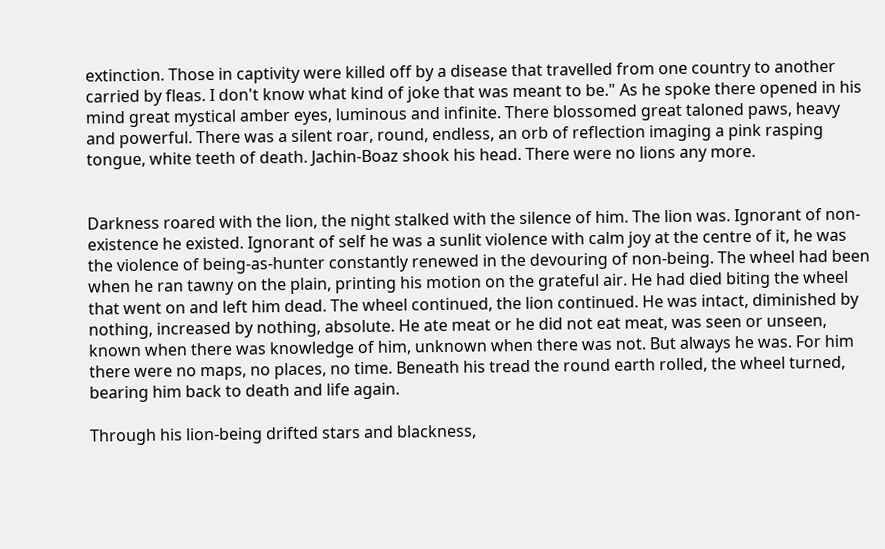extinction. Those in captivity were killed off by a disease that travelled from one country to another carried by fleas. I don't know what kind of joke that was meant to be." As he spoke there opened in his mind great mystical amber eyes, luminous and infinite. There blossomed great taloned paws, heavy and powerful. There was a silent roar, round, endless, an orb of reflection imaging a pink rasping tongue, white teeth of death. Jachin-Boaz shook his head. There were no lions any more.


Darkness roared with the lion, the night stalked with the silence of him. The lion was. Ignorant of non-existence he existed. Ignorant of self he was a sunlit violence with calm joy at the centre of it, he was the violence of being-as-hunter constantly renewed in the devouring of non-being. The wheel had been when he ran tawny on the plain, printing his motion on the grateful air. He had died biting the wheel that went on and left him dead. The wheel continued, the lion continued. He was intact, diminished by nothing, increased by nothing, absolute. He ate meat or he did not eat meat, was seen or unseen, known when there was knowledge of him, unknown when there was not. But always he was. For him there were no maps, no places, no time. Beneath his tread the round earth rolled, the wheel turned, bearing him back to death and life again.

Through his lion-being drifted stars and blackness,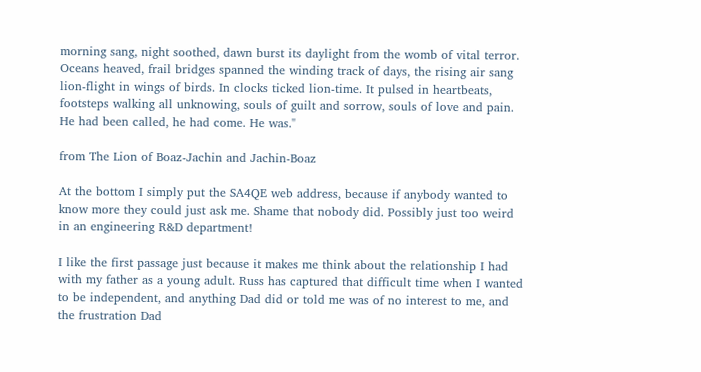morning sang, night soothed, dawn burst its daylight from the womb of vital terror. Oceans heaved, frail bridges spanned the winding track of days, the rising air sang lion-flight in wings of birds. In clocks ticked lion-time. It pulsed in heartbeats, footsteps walking all unknowing, souls of guilt and sorrow, souls of love and pain. He had been called, he had come. He was."

from The Lion of Boaz-Jachin and Jachin-Boaz

At the bottom I simply put the SA4QE web address, because if anybody wanted to know more they could just ask me. Shame that nobody did. Possibly just too weird in an engineering R&D department!

I like the first passage just because it makes me think about the relationship I had with my father as a young adult. Russ has captured that difficult time when I wanted to be independent, and anything Dad did or told me was of no interest to me, and the frustration Dad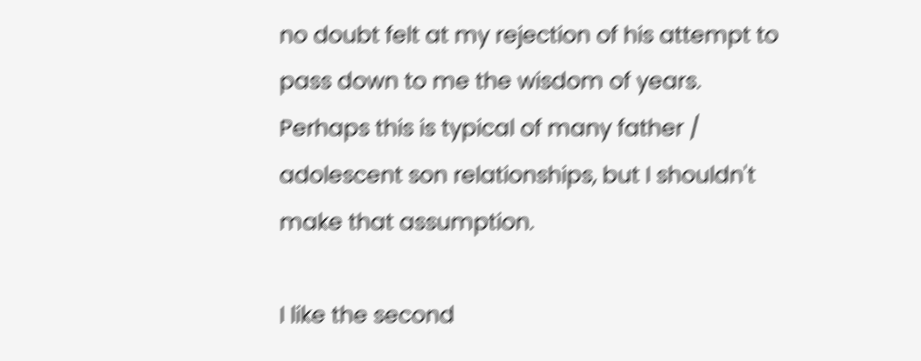no doubt felt at my rejection of his attempt to pass down to me the wisdom of years. Perhaps this is typical of many father / adolescent son relationships, but I shouldn't make that assumption.

I like the second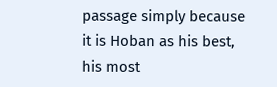passage simply because it is Hoban as his best, his most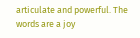articulate and powerful. The words are a joy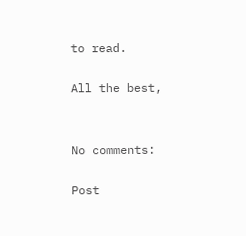to read.

All the best,


No comments:

Post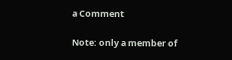a Comment

Note: only a member of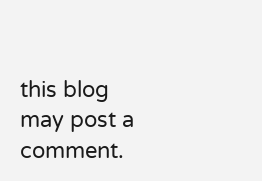this blog may post a comment.